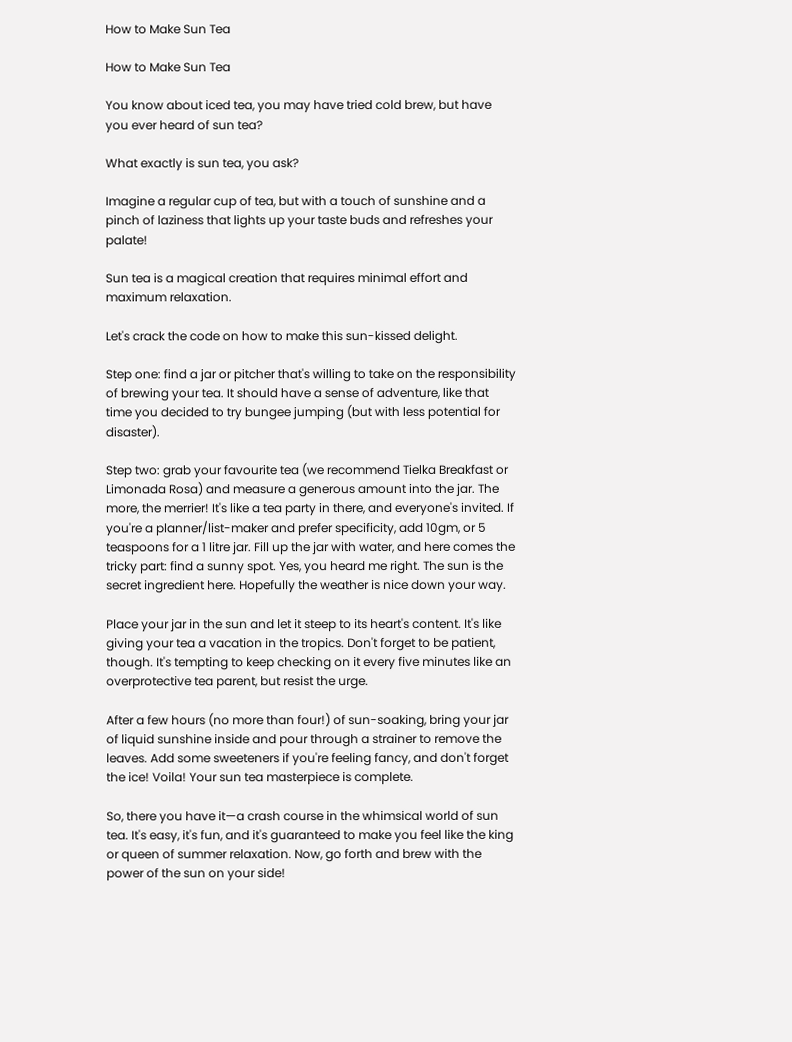How to Make Sun Tea

How to Make Sun Tea

You know about iced tea, you may have tried cold brew, but have you ever heard of sun tea?

What exactly is sun tea, you ask?

Imagine a regular cup of tea, but with a touch of sunshine and a pinch of laziness that lights up your taste buds and refreshes your palate!

Sun tea is a magical creation that requires minimal effort and maximum relaxation.

Let's crack the code on how to make this sun-kissed delight.

Step one: find a jar or pitcher that's willing to take on the responsibility of brewing your tea. It should have a sense of adventure, like that time you decided to try bungee jumping (but with less potential for disaster).

Step two: grab your favourite tea (we recommend Tielka Breakfast or Limonada Rosa) and measure a generous amount into the jar. The more, the merrier! It's like a tea party in there, and everyone's invited. If you're a planner/list-maker and prefer specificity, add 10gm, or 5 teaspoons for a 1 litre jar. Fill up the jar with water, and here comes the tricky part: find a sunny spot. Yes, you heard me right. The sun is the secret ingredient here. Hopefully the weather is nice down your way.

Place your jar in the sun and let it steep to its heart's content. It's like giving your tea a vacation in the tropics. Don't forget to be patient, though. It's tempting to keep checking on it every five minutes like an overprotective tea parent, but resist the urge.

After a few hours (no more than four!) of sun-soaking, bring your jar of liquid sunshine inside and pour through a strainer to remove the leaves. Add some sweeteners if you're feeling fancy, and don't forget the ice! Voila! Your sun tea masterpiece is complete.

So, there you have it—a crash course in the whimsical world of sun tea. It's easy, it's fun, and it's guaranteed to make you feel like the king or queen of summer relaxation. Now, go forth and brew with the power of the sun on your side!